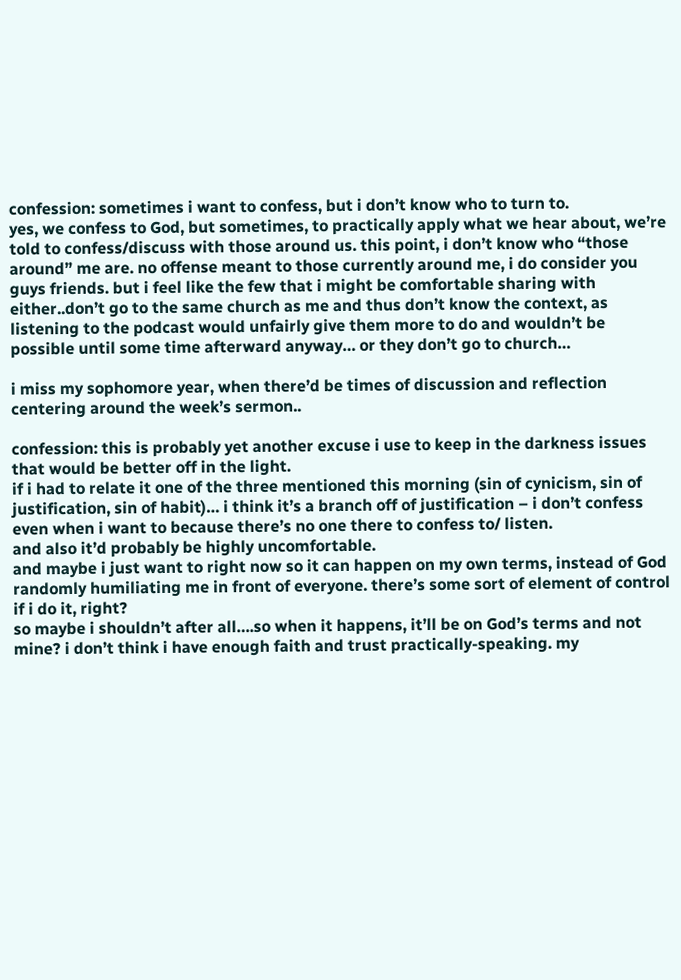confession: sometimes i want to confess, but i don’t know who to turn to.
yes, we confess to God, but sometimes, to practically apply what we hear about, we’re told to confess/discuss with those around us. this point, i don’t know who “those around” me are. no offense meant to those currently around me, i do consider you guys friends. but i feel like the few that i might be comfortable sharing with either..don’t go to the same church as me and thus don’t know the context, as listening to the podcast would unfairly give them more to do and wouldn’t be possible until some time afterward anyway… or they don’t go to church…

i miss my sophomore year, when there’d be times of discussion and reflection centering around the week’s sermon..

confession: this is probably yet another excuse i use to keep in the darkness issues that would be better off in the light.
if i had to relate it one of the three mentioned this morning (sin of cynicism, sin of justification, sin of habit)… i think it’s a branch off of justification – i don’t confess even when i want to because there’s no one there to confess to/ listen.
and also it’d probably be highly uncomfortable.
and maybe i just want to right now so it can happen on my own terms, instead of God randomly humiliating me in front of everyone. there’s some sort of element of control if i do it, right?
so maybe i shouldn’t after all….so when it happens, it’ll be on God’s terms and not mine? i don’t think i have enough faith and trust practically-speaking. my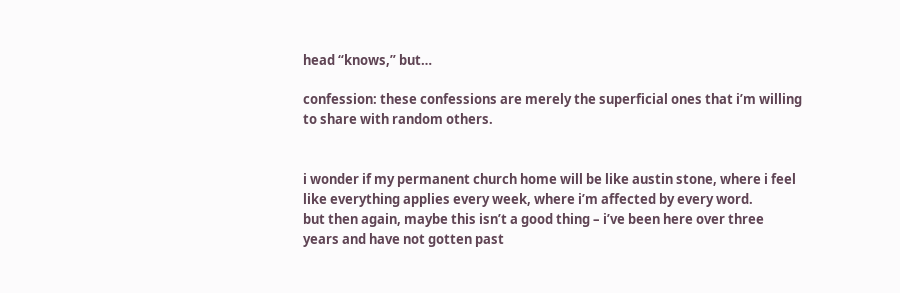head “knows,” but…

confession: these confessions are merely the superficial ones that i’m willing to share with random others.


i wonder if my permanent church home will be like austin stone, where i feel like everything applies every week, where i’m affected by every word.
but then again, maybe this isn’t a good thing – i’ve been here over three years and have not gotten past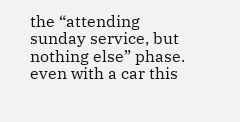the “attending sunday service, but nothing else” phase. even with a car this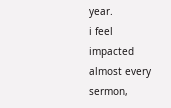year.
i feel impacted almost every sermon,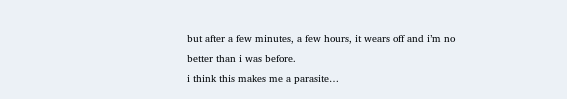but after a few minutes, a few hours, it wears off and i’m no better than i was before.
i think this makes me a parasite…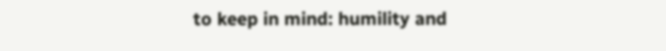to keep in mind: humility and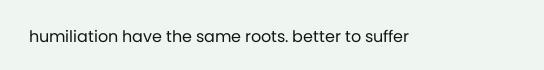humiliation have the same roots. better to suffer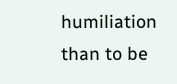humiliation than to be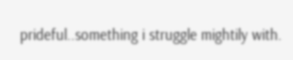prideful..something i struggle mightily with.